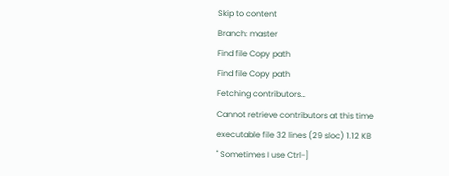Skip to content
Branch: master
Find file Copy path
Find file Copy path
Fetching contributors…
Cannot retrieve contributors at this time
executable file 32 lines (29 sloc) 1.12 KB
" Sometimes I use Ctrl-]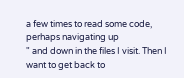a few times to read some code, perhaps navigating up
" and down in the files I visit. Then I want to get back to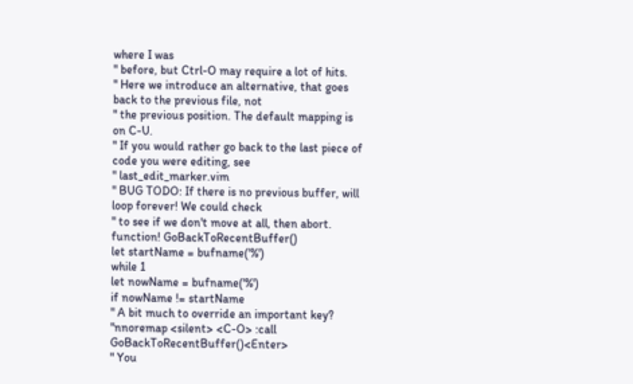where I was
" before, but Ctrl-O may require a lot of hits.
" Here we introduce an alternative, that goes back to the previous file, not
" the previous position. The default mapping is on C-U.
" If you would rather go back to the last piece of code you were editing, see
" last_edit_marker.vim
" BUG TODO: If there is no previous buffer, will loop forever! We could check
" to see if we don't move at all, then abort.
function! GoBackToRecentBuffer()
let startName = bufname('%')
while 1
let nowName = bufname('%')
if nowName != startName
" A bit much to override an important key?
"nnoremap <silent> <C-O> :call GoBackToRecentBuffer()<Enter>
" You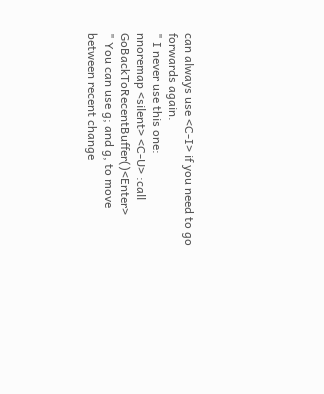can always use <C-I> if you need to go forwards again.
" I never use this one:
nnoremap <silent> <C-U> :call GoBackToRecentBuffer()<Enter>
" You can use g; and g, to move between recent change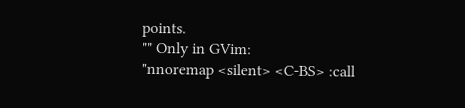points.
"" Only in GVim:
"nnoremap <silent> <C-BS> :call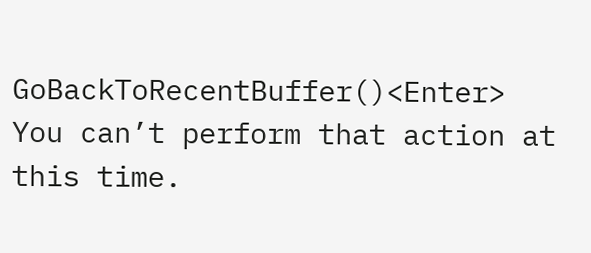GoBackToRecentBuffer()<Enter>
You can’t perform that action at this time.